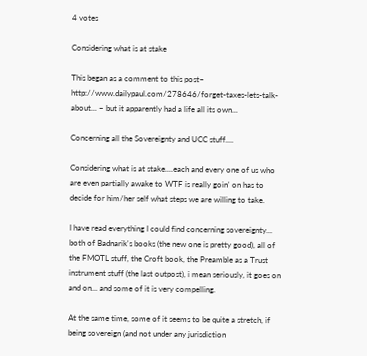4 votes

Considering what is at stake

This began as a comment to this post~ http://www.dailypaul.com/278646/forget-taxes-lets-talk-about... ~ but it apparently had a life all its own...

Concerning all the Sovereignty and UCC stuff....

Considering what is at stake....each and every one of us who are even partially awake to WTF is really goin' on has to decide for him/her self what steps we are willing to take.

I have read everything I could find concerning sovereignty... both of Badnarik's books (the new one is pretty good), all of the FMOTL stuff, the Croft book, the Preamble as a Trust instrument stuff (the last outpost), i mean seriously, it goes on and on... and some of it is very compelling.

At the same time, some of it seems to be quite a stretch, if being sovereign (and not under any jurisdiction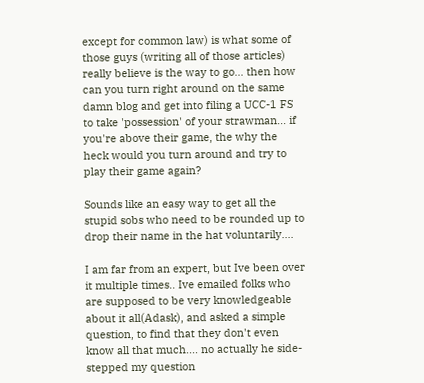except for common law) is what some of those guys (writing all of those articles) really believe is the way to go... then how can you turn right around on the same damn blog and get into filing a UCC-1 FS to take 'possession' of your strawman... if you're above their game, the why the heck would you turn around and try to play their game again?

Sounds like an easy way to get all the stupid sobs who need to be rounded up to drop their name in the hat voluntarily....

I am far from an expert, but Ive been over it multiple times.. Ive emailed folks who are supposed to be very knowledgeable about it all(Adask), and asked a simple question, to find that they don't even know all that much.... no actually he side-stepped my question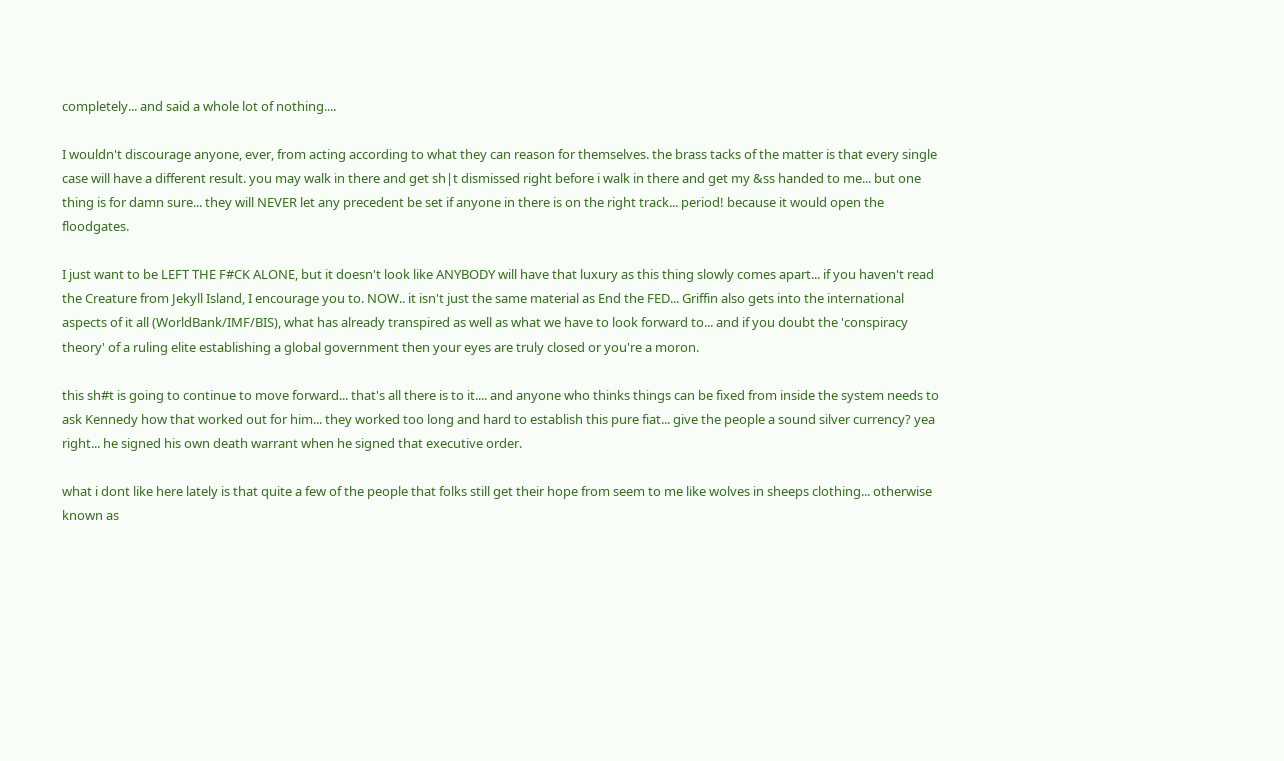completely... and said a whole lot of nothing....

I wouldn't discourage anyone, ever, from acting according to what they can reason for themselves. the brass tacks of the matter is that every single case will have a different result. you may walk in there and get sh|t dismissed right before i walk in there and get my &ss handed to me... but one thing is for damn sure... they will NEVER let any precedent be set if anyone in there is on the right track... period! because it would open the floodgates.

I just want to be LEFT THE F#CK ALONE, but it doesn't look like ANYBODY will have that luxury as this thing slowly comes apart... if you haven't read the Creature from Jekyll Island, I encourage you to. NOW.. it isn't just the same material as End the FED... Griffin also gets into the international aspects of it all (WorldBank/IMF/BIS), what has already transpired as well as what we have to look forward to... and if you doubt the 'conspiracy theory' of a ruling elite establishing a global government then your eyes are truly closed or you're a moron.

this sh#t is going to continue to move forward... that's all there is to it.... and anyone who thinks things can be fixed from inside the system needs to ask Kennedy how that worked out for him... they worked too long and hard to establish this pure fiat... give the people a sound silver currency? yea right... he signed his own death warrant when he signed that executive order.

what i dont like here lately is that quite a few of the people that folks still get their hope from seem to me like wolves in sheeps clothing... otherwise known as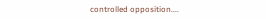controlled opposition....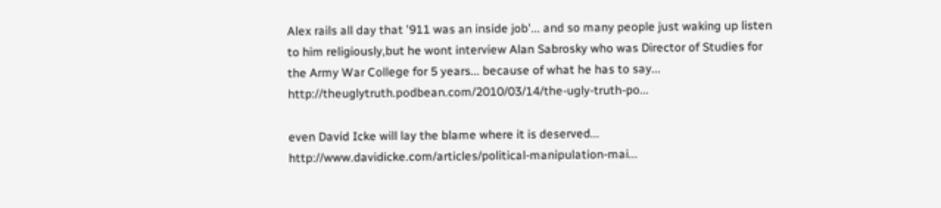Alex rails all day that '911 was an inside job'... and so many people just waking up listen to him religiously,but he wont interview Alan Sabrosky who was Director of Studies for the Army War College for 5 years... because of what he has to say... http://theuglytruth.podbean.com/2010/03/14/the-ugly-truth-po...

even David Icke will lay the blame where it is deserved... http://www.davidicke.com/articles/political-manipulation-mai...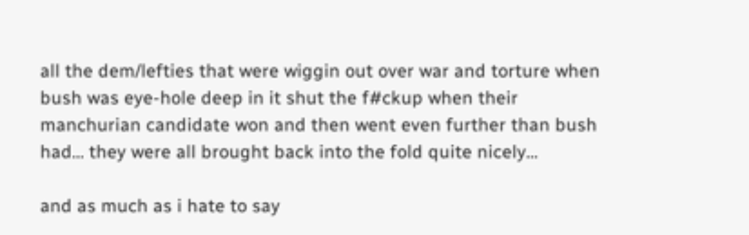all the dem/lefties that were wiggin out over war and torture when bush was eye-hole deep in it shut the f#ckup when their manchurian candidate won and then went even further than bush had... they were all brought back into the fold quite nicely...

and as much as i hate to say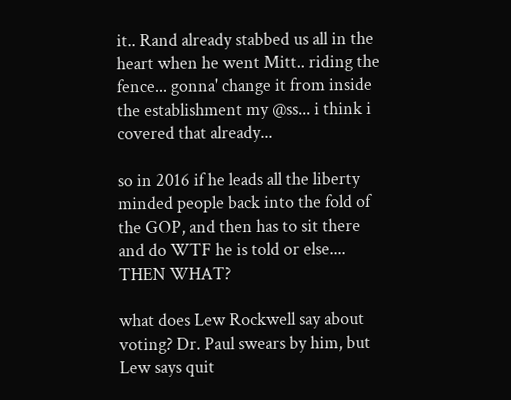it.. Rand already stabbed us all in the heart when he went Mitt.. riding the fence... gonna' change it from inside the establishment my @ss... i think i covered that already...

so in 2016 if he leads all the liberty minded people back into the fold of the GOP, and then has to sit there and do WTF he is told or else.... THEN WHAT?

what does Lew Rockwell say about voting? Dr. Paul swears by him, but Lew says quit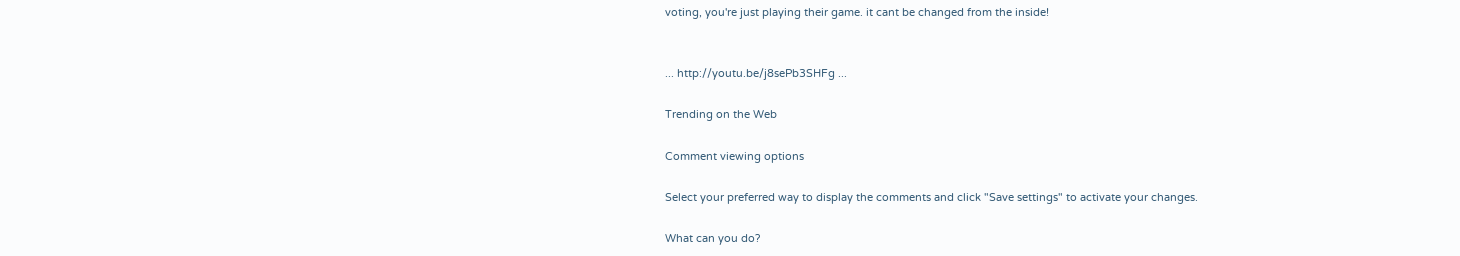voting, you're just playing their game. it cant be changed from the inside!


... http://youtu.be/j8sePb3SHFg ...

Trending on the Web

Comment viewing options

Select your preferred way to display the comments and click "Save settings" to activate your changes.

What can you do?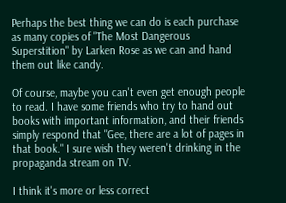Perhaps the best thing we can do is each purchase as many copies of "The Most Dangerous Superstition" by Larken Rose as we can and hand them out like candy.

Of course, maybe you can't even get enough people to read. I have some friends who try to hand out books with important information, and their friends simply respond that "Gee, there are a lot of pages in that book." I sure wish they weren't drinking in the propaganda stream on TV.

I think it's more or less correct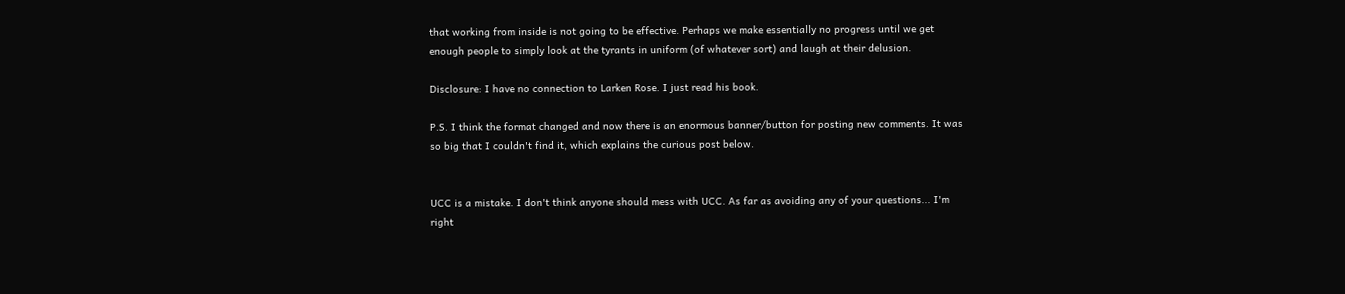that working from inside is not going to be effective. Perhaps we make essentially no progress until we get enough people to simply look at the tyrants in uniform (of whatever sort) and laugh at their delusion.

Disclosure: I have no connection to Larken Rose. I just read his book.

P.S. I think the format changed and now there is an enormous banner/button for posting new comments. It was so big that I couldn't find it, which explains the curious post below.


UCC is a mistake. I don't think anyone should mess with UCC. As far as avoiding any of your questions... I'm right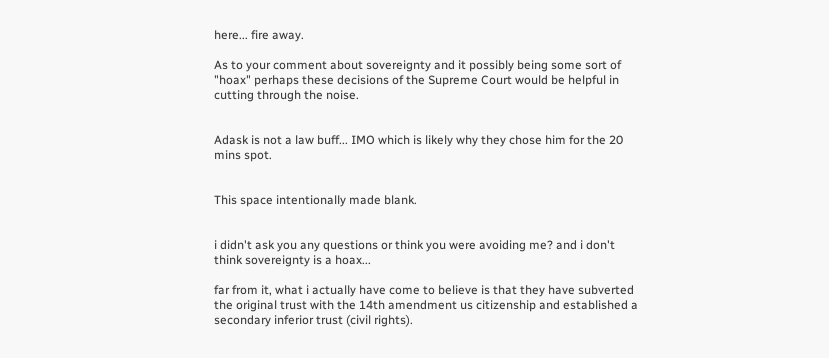here... fire away.

As to your comment about sovereignty and it possibly being some sort of "hoax" perhaps these decisions of the Supreme Court would be helpful in cutting through the noise.


Adask is not a law buff... IMO which is likely why they chose him for the 20 mins spot.


This space intentionally made blank.


i didn't ask you any questions or think you were avoiding me? and i don't think sovereignty is a hoax...

far from it, what i actually have come to believe is that they have subverted the original trust with the 14th amendment us citizenship and established a secondary inferior trust (civil rights).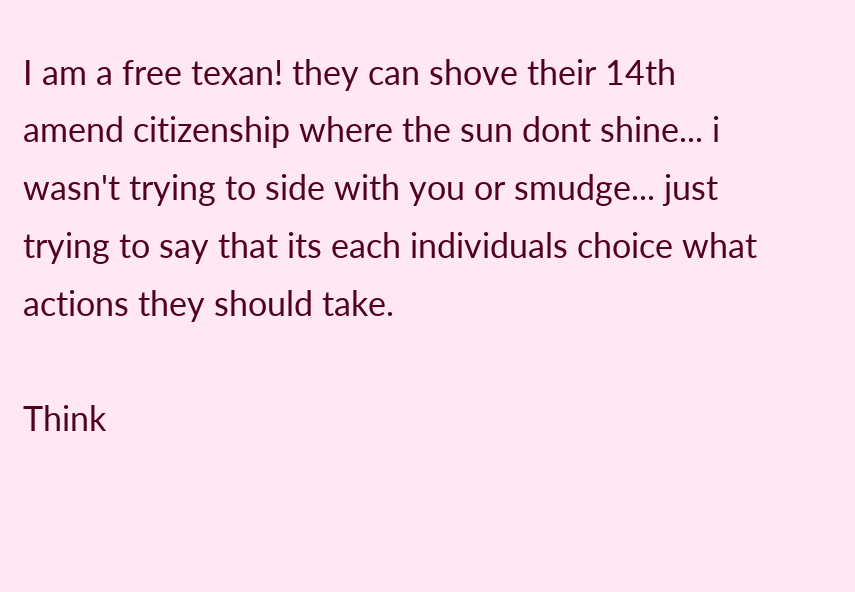I am a free texan! they can shove their 14th amend citizenship where the sun dont shine... i wasn't trying to side with you or smudge... just trying to say that its each individuals choice what actions they should take.

Think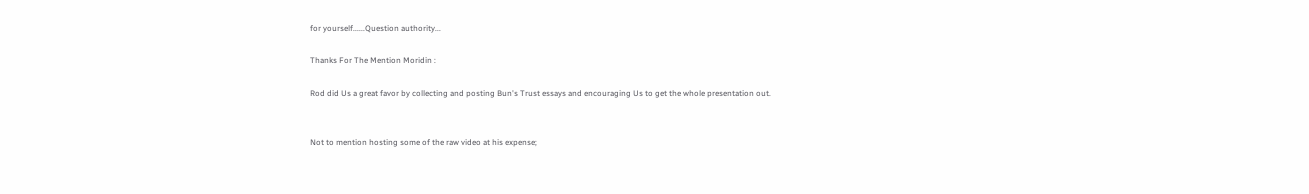for yourself......Question authority...

Thanks For The Mention Moridin :

Rod did Us a great favor by collecting and posting Bun's Trust essays and encouraging Us to get the whole presentation out.


Not to mention hosting some of the raw video at his expense;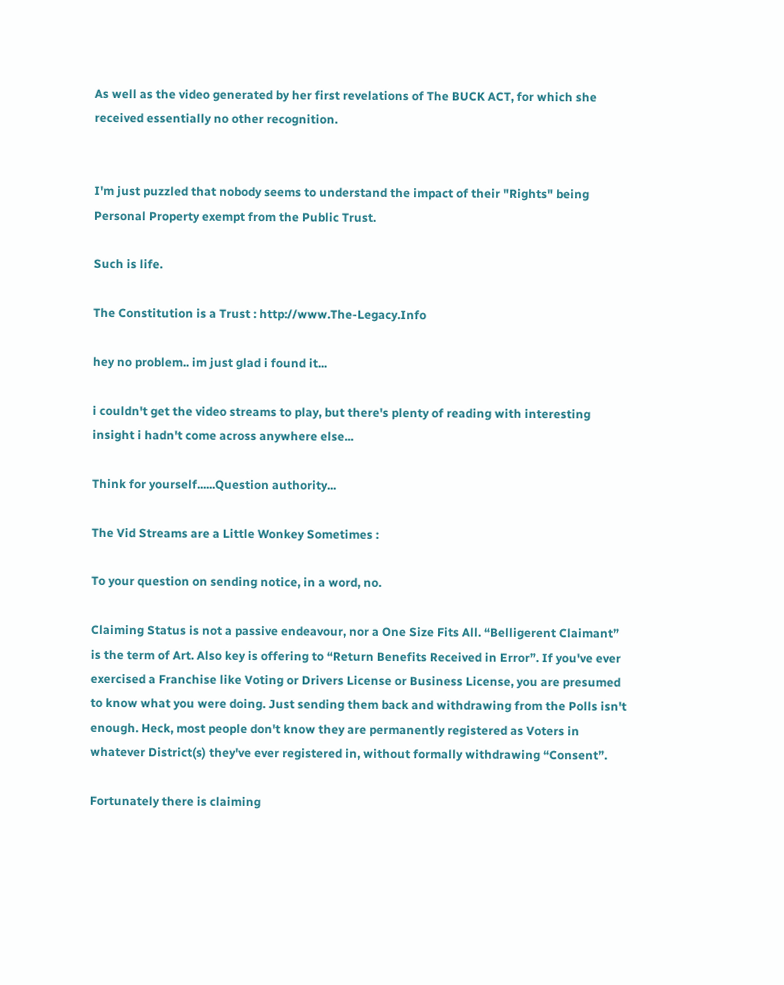As well as the video generated by her first revelations of The BUCK ACT, for which she received essentially no other recognition.


I'm just puzzled that nobody seems to understand the impact of their "Rights" being Personal Property exempt from the Public Trust.

Such is life.

The Constitution is a Trust : http://www.The-Legacy.Info

hey no problem.. im just glad i found it...

i couldn't get the video streams to play, but there's plenty of reading with interesting insight i hadn't come across anywhere else...

Think for yourself......Question authority...

The Vid Streams are a Little Wonkey Sometimes :

To your question on sending notice, in a word, no.

Claiming Status is not a passive endeavour, nor a One Size Fits All. “Belligerent Claimant” is the term of Art. Also key is offering to “Return Benefits Received in Error”. If you've ever exercised a Franchise like Voting or Drivers License or Business License, you are presumed to know what you were doing. Just sending them back and withdrawing from the Polls isn't enough. Heck, most people don't know they are permanently registered as Voters in whatever District(s) they've ever registered in, without formally withdrawing “Consent”.

Fortunately there is claiming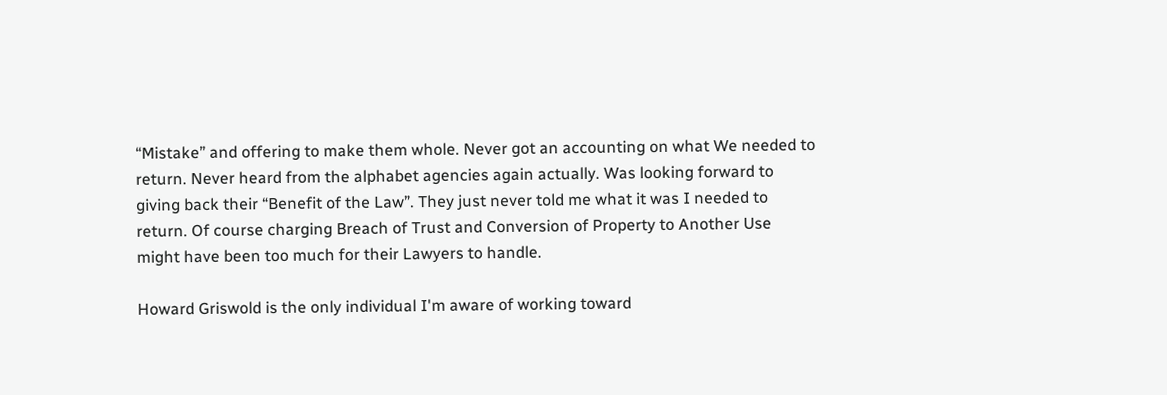“Mistake” and offering to make them whole. Never got an accounting on what We needed to return. Never heard from the alphabet agencies again actually. Was looking forward to giving back their “Benefit of the Law”. They just never told me what it was I needed to return. Of course charging Breach of Trust and Conversion of Property to Another Use might have been too much for their Lawyers to handle.

Howard Griswold is the only individual I'm aware of working toward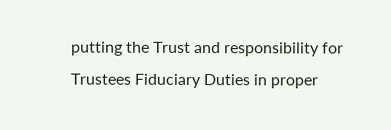putting the Trust and responsibility for Trustees Fiduciary Duties in proper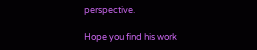perspective.

Hope you find his work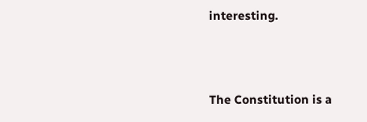interesting.



The Constitution is a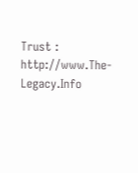Trust : http://www.The-Legacy.Info